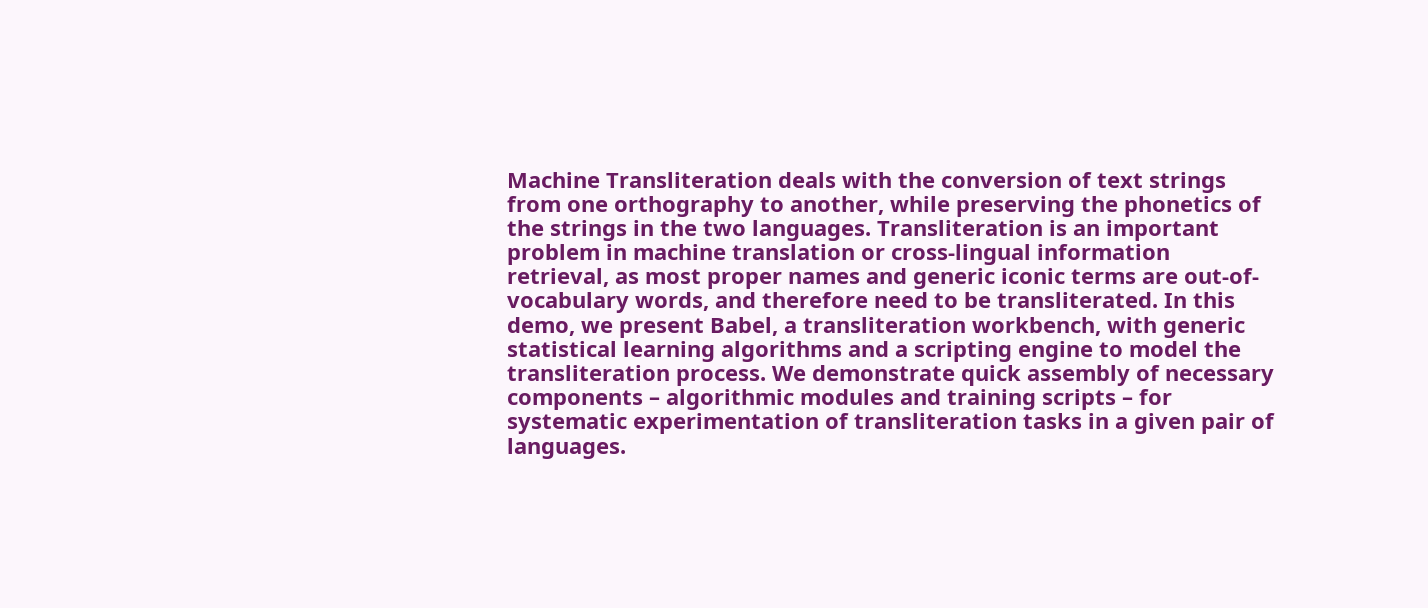Machine Transliteration deals with the conversion of text strings from one orthography to another, while preserving the phonetics of the strings in the two languages. Transliteration is an important problem in machine translation or cross-lingual information retrieval, as most proper names and generic iconic terms are out-of-vocabulary words, and therefore need to be transliterated. In this demo, we present Babel, a transliteration workbench, with generic statistical learning algorithms and a scripting engine to model the transliteration process. We demonstrate quick assembly of necessary components – algorithmic modules and training scripts – for systematic experimentation of transliteration tasks in a given pair of languages.